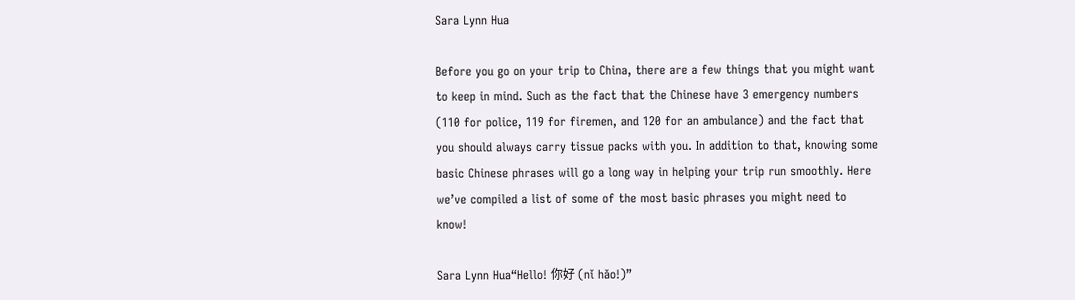Sara Lynn Hua

Before you go on your trip to China, there are a few things that you might want to keep in mind. Such as the fact that the Chinese have 3 emergency numbers (110 for police, 119 for firemen, and 120 for an ambulance) and the fact that you should always carry tissue packs with you. In addition to that, knowing some basic Chinese phrases will go a long way in helping your trip run smoothly. Here we’ve compiled a list of some of the most basic phrases you might need to know!

Sara Lynn Hua“Hello! 你好 (nǐ hǎo!)”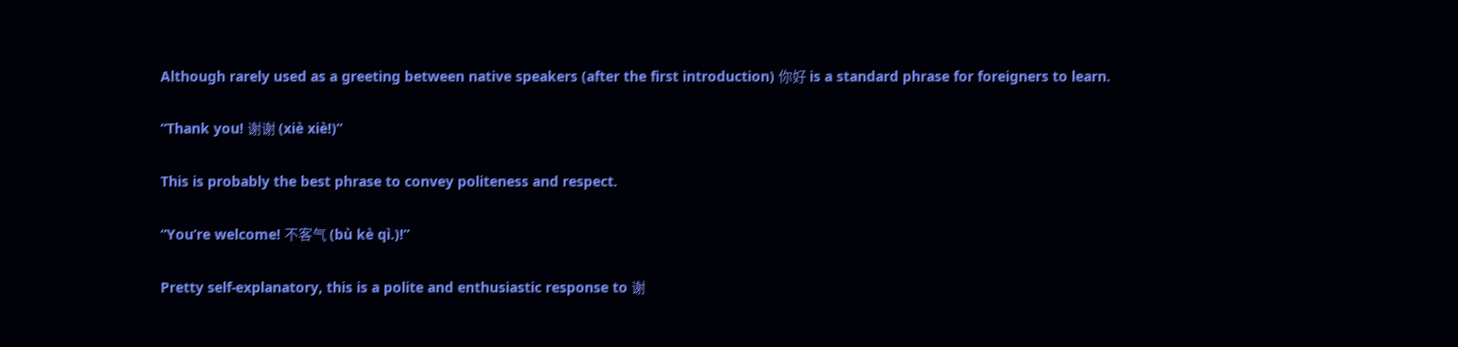Although rarely used as a greeting between native speakers (after the first introduction) 你好 is a standard phrase for foreigners to learn.

“Thank you! 谢谢 (xiè xiè!)”

This is probably the best phrase to convey politeness and respect.

“You’re welcome! 不客气 (bù kè qì.)!”

Pretty self-explanatory, this is a polite and enthusiastic response to 谢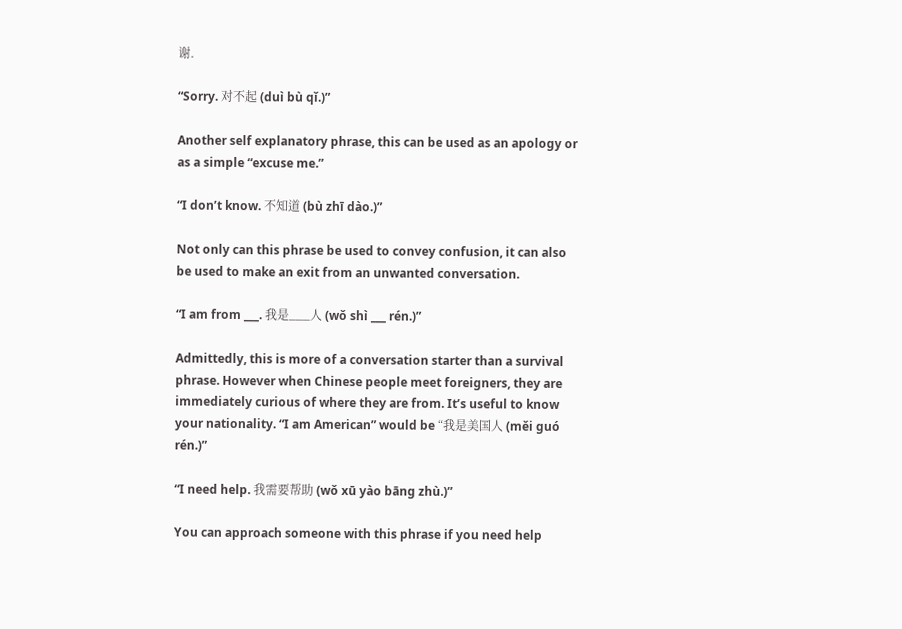谢.

“Sorry. 对不起 (duì bù qǐ.)”

Another self explanatory phrase, this can be used as an apology or as a simple “excuse me.”

“I don’t know. 不知道 (bù zhī dào.)”

Not only can this phrase be used to convey confusion, it can also be used to make an exit from an unwanted conversation.

“I am from ___. 我是___人 (wǒ shì ___ rén.)”

Admittedly, this is more of a conversation starter than a survival phrase. However when Chinese people meet foreigners, they are immediately curious of where they are from. It’s useful to know your nationality. “I am American” would be “我是美国人 (měi guó rén.)”

“I need help. 我需要帮助 (wǒ xū yào bāng zhù.)”

You can approach someone with this phrase if you need help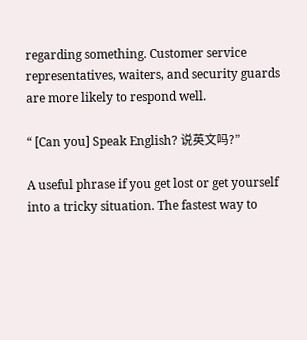regarding something. Customer service representatives, waiters, and security guards are more likely to respond well.

“ [Can you] Speak English? 说英文吗?”

A useful phrase if you get lost or get yourself into a tricky situation. The fastest way to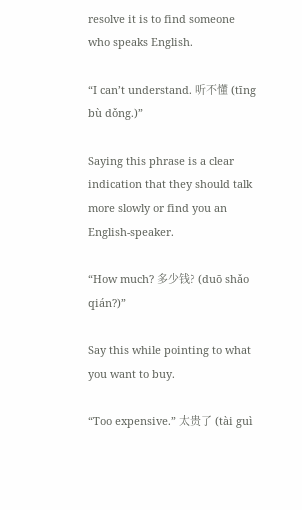resolve it is to find someone who speaks English.

“I can’t understand. 听不懂 (tīng bù dǒng.)”

Saying this phrase is a clear indication that they should talk more slowly or find you an English-speaker.

“How much? 多少钱? (duō shǎo qián?)”

Say this while pointing to what you want to buy.

“Too expensive.” 太贵了 (tài guì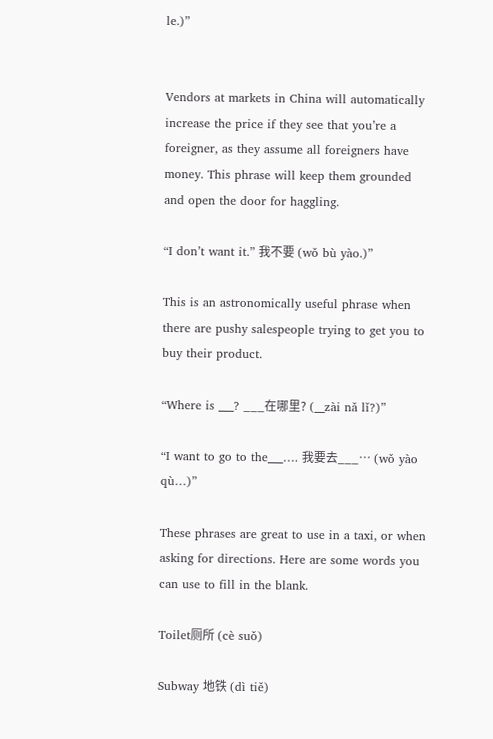le.)”


Vendors at markets in China will automatically increase the price if they see that you’re a foreigner, as they assume all foreigners have money. This phrase will keep them grounded and open the door for haggling.

“I don’t want it.” 我不要 (wǒ bù yào.)”

This is an astronomically useful phrase when there are pushy salespeople trying to get you to buy their product.

“Where is ___? ___在哪里? (__zài nǎ lǐ?)”

“I want to go to the___…. 我要去___… (wǒ yào qù…)”

These phrases are great to use in a taxi, or when asking for directions. Here are some words you can use to fill in the blank.

Toilet厕所 (cè suǒ)

Subway 地铁 (dì tiě)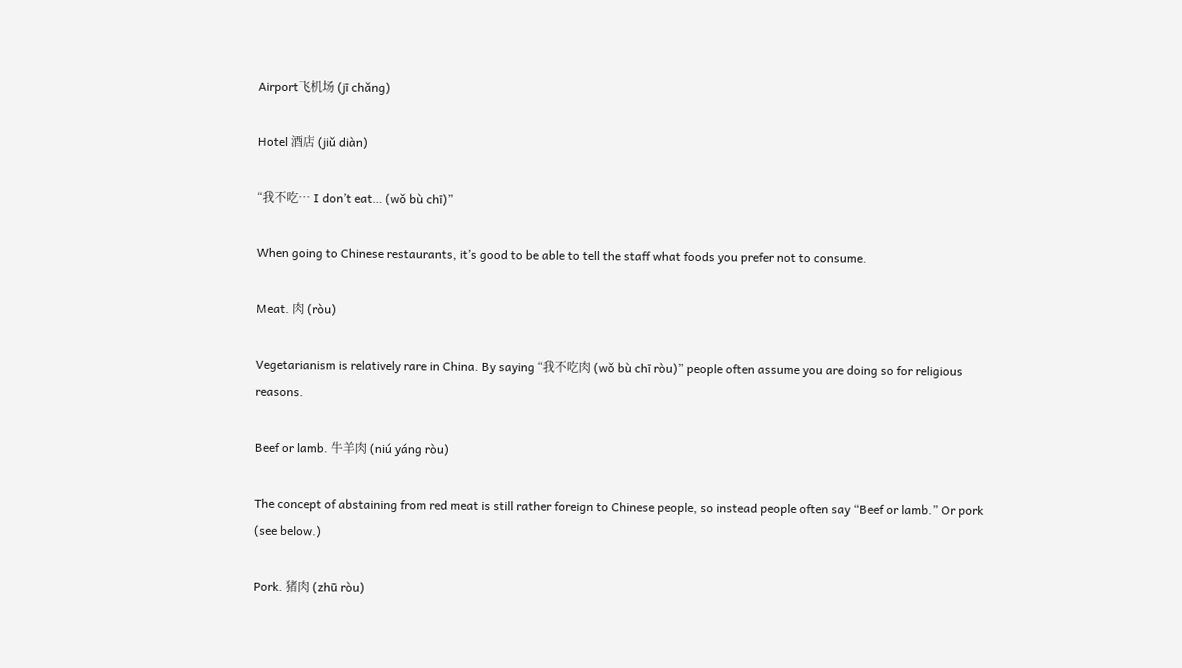Airport飞机场 (jī chǎng)

Hotel 酒店 (jiǔ diàn)

“我不吃… I don’t eat… (wǒ bù chī)”

When going to Chinese restaurants, it’s good to be able to tell the staff what foods you prefer not to consume.

Meat. 肉 (ròu)

Vegetarianism is relatively rare in China. By saying “我不吃肉 (wǒ bù chī ròu)” people often assume you are doing so for religious reasons.

Beef or lamb. 牛羊肉 (niú yáng ròu)

The concept of abstaining from red meat is still rather foreign to Chinese people, so instead people often say “Beef or lamb.” Or pork (see below.)

Pork. 猪肉 (zhū ròu)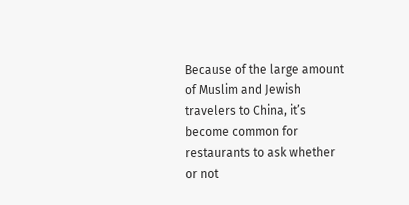Because of the large amount of Muslim and Jewish travelers to China, it’s become common for restaurants to ask whether or not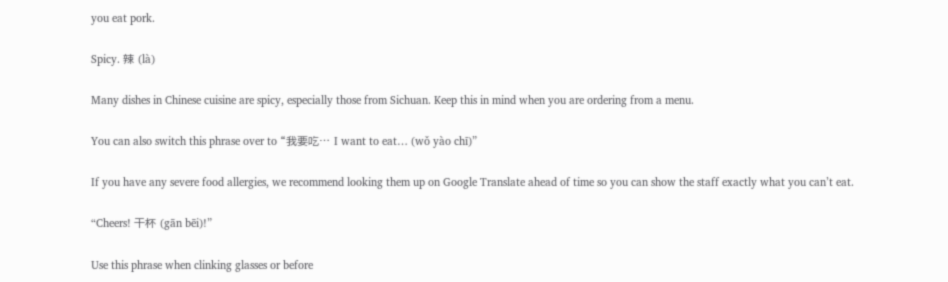you eat pork.

Spicy. 辣 (là)

Many dishes in Chinese cuisine are spicy, especially those from Sichuan. Keep this in mind when you are ordering from a menu.

You can also switch this phrase over to “我要吃… I want to eat… (wǒ yào chī)”

If you have any severe food allergies, we recommend looking them up on Google Translate ahead of time so you can show the staff exactly what you can’t eat.

“Cheers! 干杯 (gān bēi)!”

Use this phrase when clinking glasses or before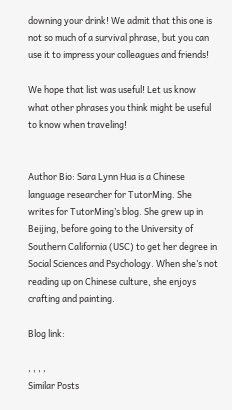downing your drink! We admit that this one is not so much of a survival phrase, but you can use it to impress your colleagues and friends!

We hope that list was useful! Let us know what other phrases you think might be useful to know when traveling!


Author Bio: Sara Lynn Hua is a Chinese language researcher for TutorMing. She writes for TutorMing’s blog. She grew up in Beijing, before going to the University of Southern California (USC) to get her degree in Social Sciences and Psychology. When she’s not reading up on Chinese culture, she enjoys crafting and painting.

Blog link:

, , , ,
Similar Posts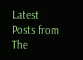Latest Posts from The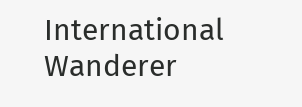International Wanderer